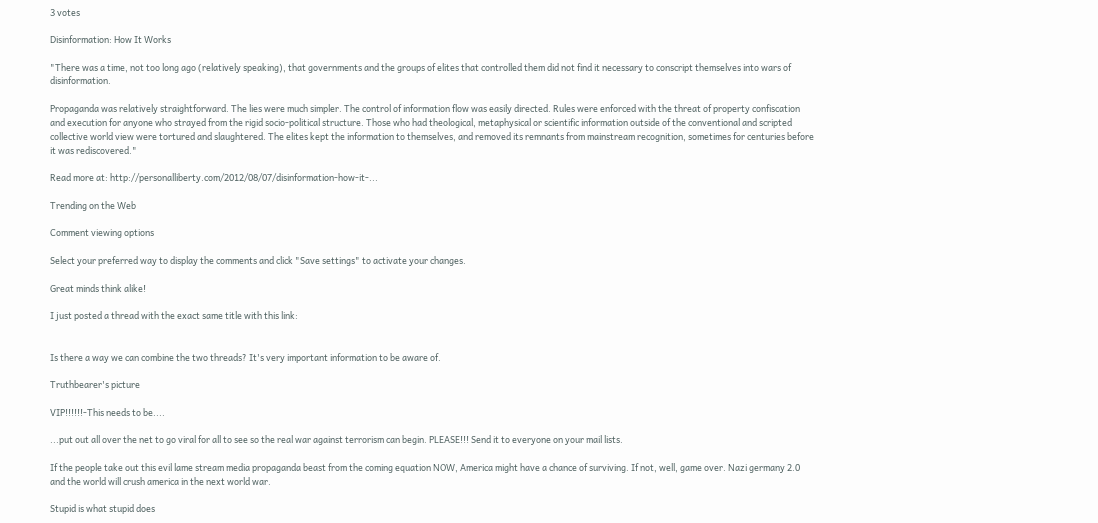3 votes

Disinformation: How It Works

"There was a time, not too long ago (relatively speaking), that governments and the groups of elites that controlled them did not find it necessary to conscript themselves into wars of disinformation.

Propaganda was relatively straightforward. The lies were much simpler. The control of information flow was easily directed. Rules were enforced with the threat of property confiscation and execution for anyone who strayed from the rigid socio-political structure. Those who had theological, metaphysical or scientific information outside of the conventional and scripted collective world view were tortured and slaughtered. The elites kept the information to themselves, and removed its remnants from mainstream recognition, sometimes for centuries before it was rediscovered."

Read more at: http://personalliberty.com/2012/08/07/disinformation-how-it-...

Trending on the Web

Comment viewing options

Select your preferred way to display the comments and click "Save settings" to activate your changes.

Great minds think alike!

I just posted a thread with the exact same title with this link:


Is there a way we can combine the two threads? It's very important information to be aware of.

Truthbearer's picture

VIP!!!!!!-This needs to be....

...put out all over the net to go viral for all to see so the real war against terrorism can begin. PLEASE!!! Send it to everyone on your mail lists.

If the people take out this evil lame stream media propaganda beast from the coming equation NOW, America might have a chance of surviving. If not, well, game over. Nazi germany 2.0 and the world will crush america in the next world war.

Stupid is what stupid does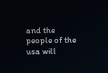and the people of the usa will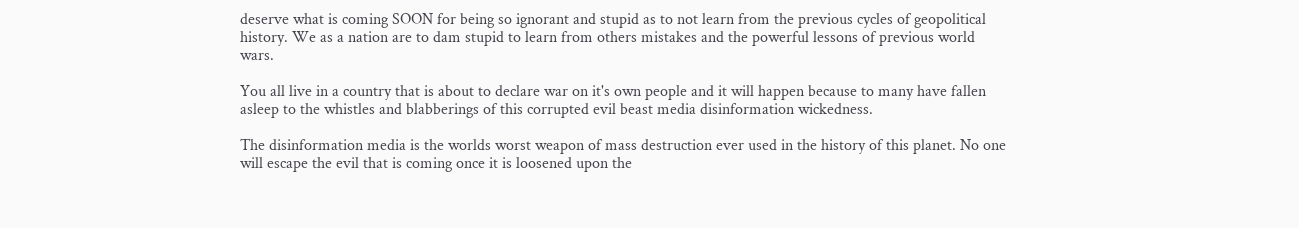deserve what is coming SOON for being so ignorant and stupid as to not learn from the previous cycles of geopolitical history. We as a nation are to dam stupid to learn from others mistakes and the powerful lessons of previous world wars.

You all live in a country that is about to declare war on it's own people and it will happen because to many have fallen asleep to the whistles and blabberings of this corrupted evil beast media disinformation wickedness.

The disinformation media is the worlds worst weapon of mass destruction ever used in the history of this planet. No one will escape the evil that is coming once it is loosened upon the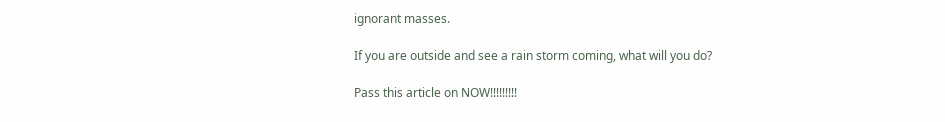ignorant masses.

If you are outside and see a rain storm coming, what will you do?

Pass this article on NOW!!!!!!!!!